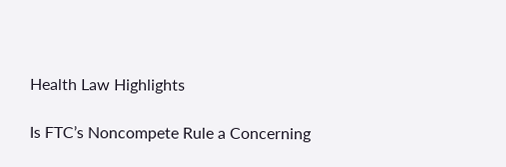Health Law Highlights

Is FTC’s Noncompete Rule a Concerning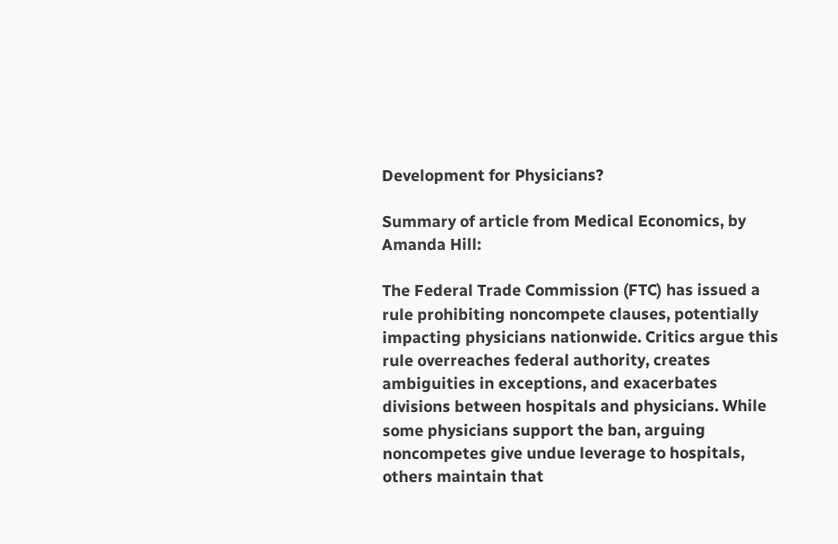Development for Physicians?

Summary of article from Medical Economics, by Amanda Hill:

The Federal Trade Commission (FTC) has issued a rule prohibiting noncompete clauses, potentially impacting physicians nationwide. Critics argue this rule overreaches federal authority, creates ambiguities in exceptions, and exacerbates divisions between hospitals and physicians. While some physicians support the ban, arguing noncompetes give undue leverage to hospitals, others maintain that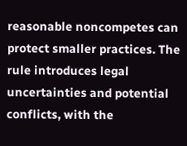reasonable noncompetes can protect smaller practices. The rule introduces legal uncertainties and potential conflicts, with the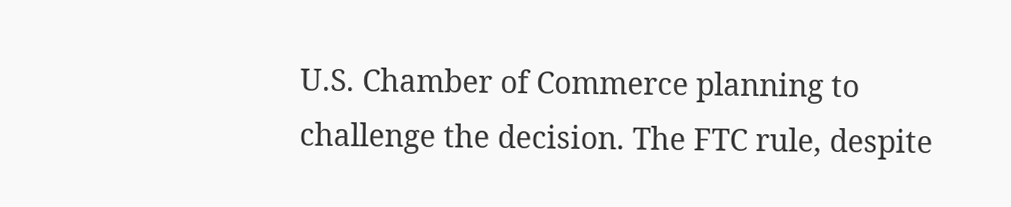U.S. Chamber of Commerce planning to challenge the decision. The FTC rule, despite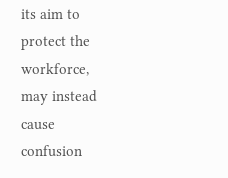its aim to protect the workforce, may instead cause confusion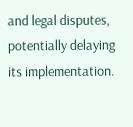and legal disputes, potentially delaying its implementation.